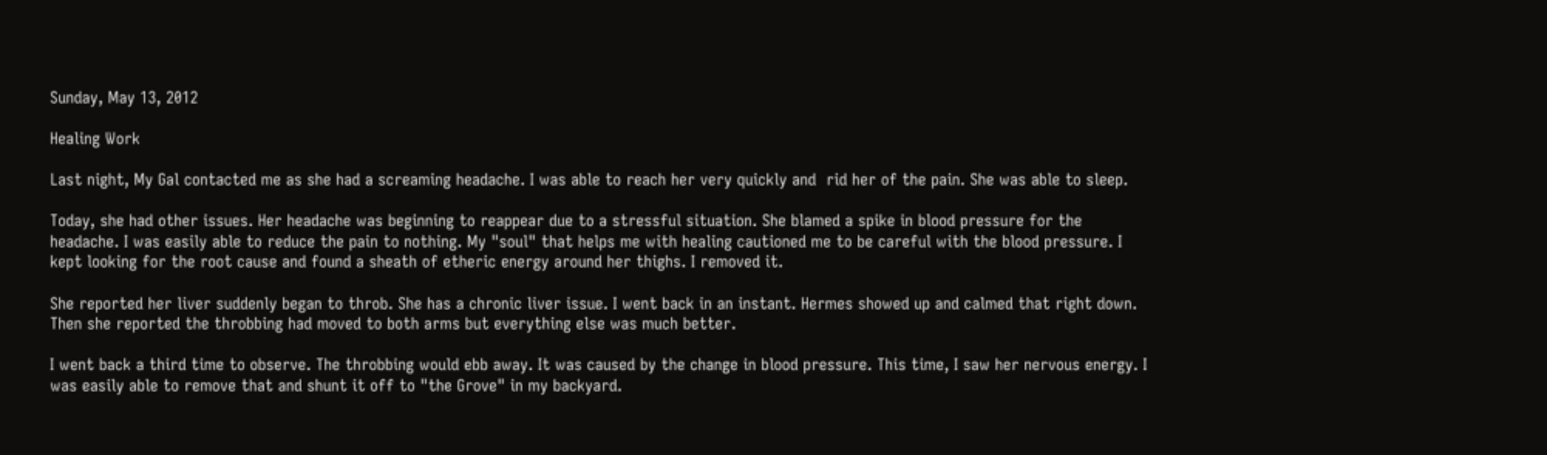Sunday, May 13, 2012

Healing Work

Last night, My Gal contacted me as she had a screaming headache. I was able to reach her very quickly and  rid her of the pain. She was able to sleep.

Today, she had other issues. Her headache was beginning to reappear due to a stressful situation. She blamed a spike in blood pressure for the headache. I was easily able to reduce the pain to nothing. My "soul" that helps me with healing cautioned me to be careful with the blood pressure. I kept looking for the root cause and found a sheath of etheric energy around her thighs. I removed it.

She reported her liver suddenly began to throb. She has a chronic liver issue. I went back in an instant. Hermes showed up and calmed that right down. Then she reported the throbbing had moved to both arms but everything else was much better.

I went back a third time to observe. The throbbing would ebb away. It was caused by the change in blood pressure. This time, I saw her nervous energy. I was easily able to remove that and shunt it off to "the Grove" in my backyard.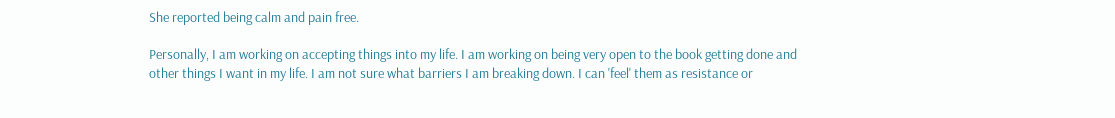She reported being calm and pain free.

Personally, I am working on accepting things into my life. I am working on being very open to the book getting done and other things I want in my life. I am not sure what barriers I am breaking down. I can 'feel' them as resistance or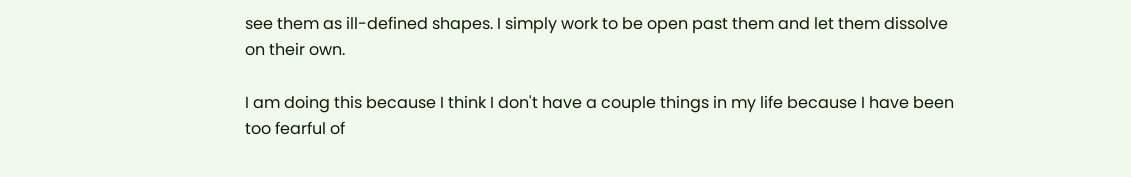see them as ill-defined shapes. I simply work to be open past them and let them dissolve on their own.

I am doing this because I think I don't have a couple things in my life because I have been too fearful of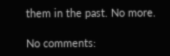them in the past. No more.

No comments: